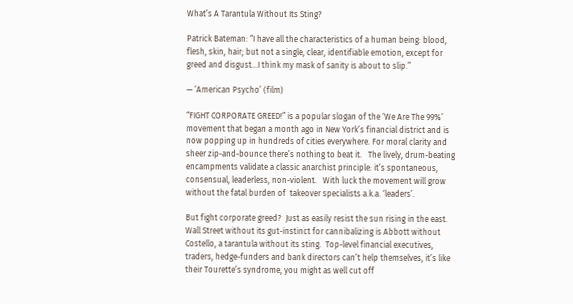What’s A Tarantula Without Its Sting?

Patrick Bateman: “I have all the characteristics of a human being: blood, flesh, skin, hair; but not a single, clear, identifiable emotion, except for greed and disgust…I think my mask of sanity is about to slip.”

— ‘American Psycho’ (film)

“FIGHT CORPORATE GREED!” is a popular slogan of the ‘We Are The 99%’ movement that began a month ago in New York’s financial district and is now popping up in hundreds of cities everywhere. For moral clarity and sheer zip-and-bounce there’s nothing to beat it.   The lively, drum-beating encampments validate a classic anarchist principle: it’s spontaneous, consensual, leaderless, non-violent.   With luck the movement will grow without the fatal burden of  takeover specialists a.k.a. ‘leaders’.

But fight corporate greed?  Just as easily resist the sun rising in the east.  Wall Street without its gut-instinct for cannibalizing is Abbott without Costello, a tarantula without its sting.  Top-level financial executives, traders, hedge-funders and bank directors can’t help themselves, it’s like their Tourette’s syndrome, you might as well cut off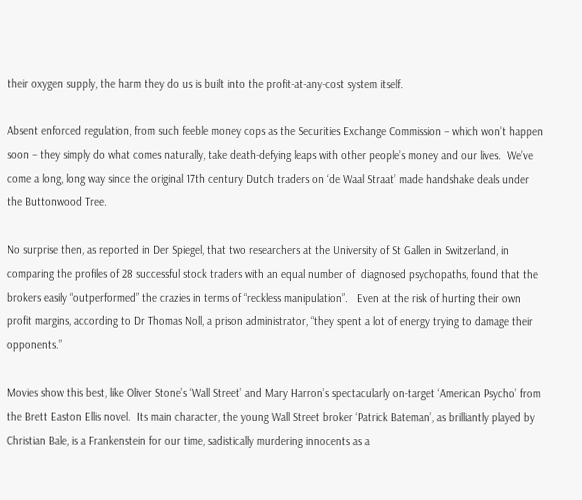their oxygen supply, the harm they do us is built into the profit-at-any-cost system itself.

Absent enforced regulation, from such feeble money cops as the Securities Exchange Commission – which won’t happen soon – they simply do what comes naturally, take death-defying leaps with other people’s money and our lives.  We’ve come a long, long way since the original 17th century Dutch traders on ‘de Waal Straat’ made handshake deals under the Buttonwood Tree.

No surprise then, as reported in Der Spiegel, that two researchers at the University of St Gallen in Switzerland, in comparing the profiles of 28 successful stock traders with an equal number of  diagnosed psychopaths, found that the brokers easily “outperformed” the crazies in terms of “reckless manipulation”.   Even at the risk of hurting their own profit margins, according to Dr Thomas Noll, a prison administrator, “they spent a lot of energy trying to damage their opponents.”

Movies show this best, like Oliver Stone’s ‘Wall Street’ and Mary Harron’s spectacularly on-target ‘American Psycho’ from the Brett Easton Ellis novel.  Its main character, the young Wall Street broker ‘Patrick Bateman’, as brilliantly played by Christian Bale, is a Frankenstein for our time, sadistically murdering innocents as a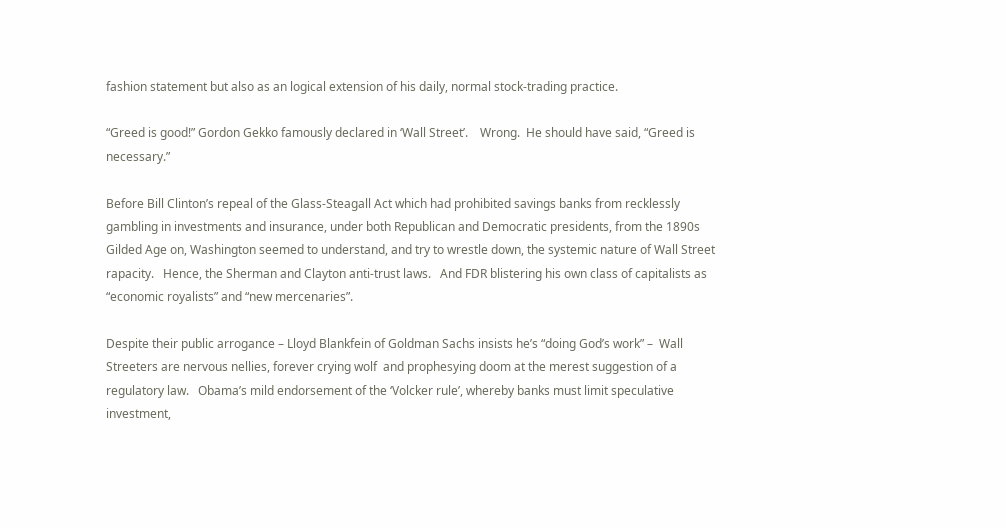fashion statement but also as an logical extension of his daily, normal stock-trading practice.

“Greed is good!” Gordon Gekko famously declared in ‘Wall Street’.    Wrong.  He should have said, “Greed is necessary.”

Before Bill Clinton’s repeal of the Glass-Steagall Act which had prohibited savings banks from recklessly gambling in investments and insurance, under both Republican and Democratic presidents, from the 1890s Gilded Age on, Washington seemed to understand, and try to wrestle down, the systemic nature of Wall Street rapacity.   Hence, the Sherman and Clayton anti-trust laws.   And FDR blistering his own class of capitalists as “economic royalists” and “new mercenaries”.

Despite their public arrogance – Lloyd Blankfein of Goldman Sachs insists he’s “doing God’s work” –  Wall Streeters are nervous nellies, forever crying wolf  and prophesying doom at the merest suggestion of a regulatory law.   Obama’s mild endorsement of the ‘Volcker rule’, whereby banks must limit speculative investment,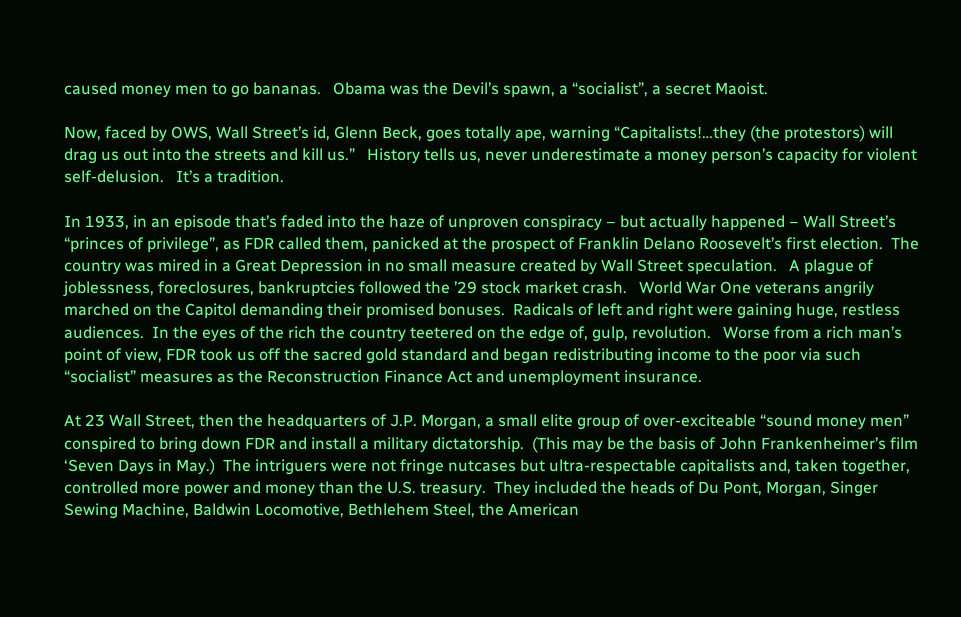caused money men to go bananas.   Obama was the Devil’s spawn, a “socialist”, a secret Maoist.

Now, faced by OWS, Wall Street’s id, Glenn Beck, goes totally ape, warning “Capitalists!…they (the protestors) will drag us out into the streets and kill us.”   History tells us, never underestimate a money person’s capacity for violent self-delusion.   It’s a tradition.

In 1933, in an episode that’s faded into the haze of unproven conspiracy – but actually happened – Wall Street’s “princes of privilege”, as FDR called them, panicked at the prospect of Franklin Delano Roosevelt’s first election.  The country was mired in a Great Depression in no small measure created by Wall Street speculation.   A plague of joblessness, foreclosures, bankruptcies followed the ’29 stock market crash.   World War One veterans angrily marched on the Capitol demanding their promised bonuses.  Radicals of left and right were gaining huge, restless audiences.  In the eyes of the rich the country teetered on the edge of, gulp, revolution.   Worse from a rich man’s point of view, FDR took us off the sacred gold standard and began redistributing income to the poor via such “socialist” measures as the Reconstruction Finance Act and unemployment insurance.

At 23 Wall Street, then the headquarters of J.P. Morgan, a small elite group of over-exciteable “sound money men” conspired to bring down FDR and install a military dictatorship.  (This may be the basis of John Frankenheimer’s film ‘Seven Days in May.)  The intriguers were not fringe nutcases but ultra-respectable capitalists and, taken together, controlled more power and money than the U.S. treasury.  They included the heads of Du Pont, Morgan, Singer Sewing Machine, Baldwin Locomotive, Bethlehem Steel, the American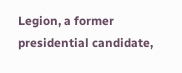Legion, a former presidential candidate,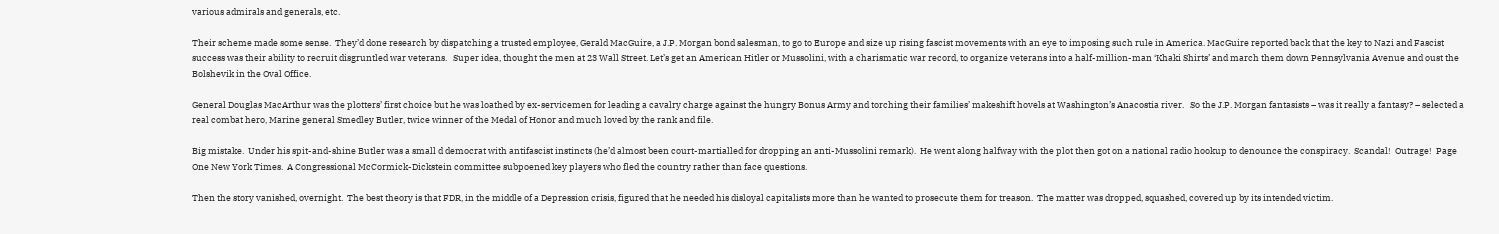various admirals and generals, etc.

Their scheme made some sense.  They’d done research by dispatching a trusted employee, Gerald MacGuire, a J.P. Morgan bond salesman, to go to Europe and size up rising fascist movements with an eye to imposing such rule in America. MacGuire reported back that the key to Nazi and Fascist success was their ability to recruit disgruntled war veterans.   Super idea, thought the men at 23 Wall Street. Let’s get an American Hitler or Mussolini, with a charismatic war record, to organize veterans into a half-million-man ‘Khaki Shirts’ and march them down Pennsylvania Avenue and oust the Bolshevik in the Oval Office.

General Douglas MacArthur was the plotters’ first choice but he was loathed by ex-servicemen for leading a cavalry charge against the hungry Bonus Army and torching their families’ makeshift hovels at Washington’s Anacostia river.   So the J.P. Morgan fantasists – was it really a fantasy? – selected a real combat hero, Marine general Smedley Butler, twice winner of the Medal of Honor and much loved by the rank and file.

Big mistake.  Under his spit-and-shine Butler was a small d democrat with antifascist instincts (he’d almost been court-martialled for dropping an anti-Mussolini remark).  He went along halfway with the plot then got on a national radio hookup to denounce the conspiracy.  Scandal!  Outrage!  Page One New York Times.  A Congressional McCormick-Dickstein committee subpoened key players who fled the country rather than face questions.

Then the story vanished, overnight.  The best theory is that FDR, in the middle of a Depression crisis, figured that he needed his disloyal capitalists more than he wanted to prosecute them for treason.  The matter was dropped, squashed, covered up by its intended victim.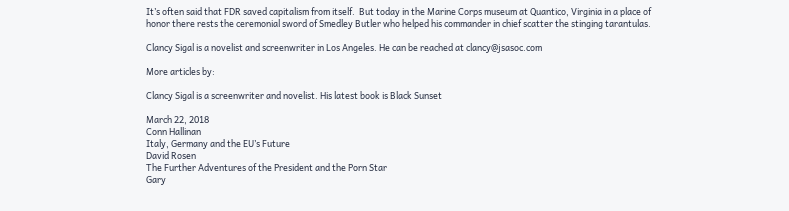It’s often said that FDR saved capitalism from itself.  But today in the Marine Corps museum at Quantico, Virginia in a place of honor there rests the ceremonial sword of Smedley Butler who helped his commander in chief scatter the stinging tarantulas.

Clancy Sigal is a novelist and screenwriter in Los Angeles. He can be reached at clancy@jsasoc.com

More articles by:

Clancy Sigal is a screenwriter and novelist. His latest book is Black Sunset

March 22, 2018
Conn Hallinan
Italy, Germany and the EU’s Future
David Rosen
The Further Adventures of the President and the Porn Star
Gary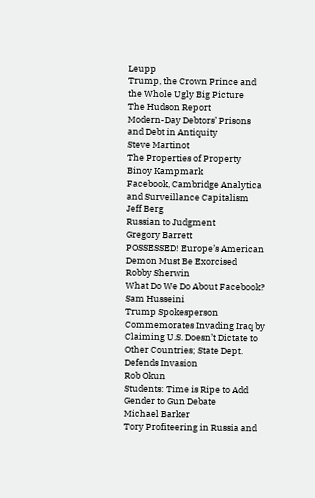Leupp
Trump, the Crown Prince and the Whole Ugly Big Picture
The Hudson Report
Modern-Day Debtors’ Prisons and Debt in Antiquity
Steve Martinot
The Properties of Property
Binoy Kampmark
Facebook, Cambridge Analytica and Surveillance Capitalism
Jeff Berg
Russian to Judgment
Gregory Barrett
POSSESSED! Europe’s American Demon Must Be Exorcised
Robby Sherwin
What Do We Do About Facebook?
Sam Husseini
Trump Spokesperson Commemorates Invading Iraq by Claiming U.S. Doesn’t Dictate to Other Countries; State Dept. Defends Invasion
Rob Okun
Students: Time is Ripe to Add Gender to Gun Debate
Michael Barker
Tory Profiteering in Russia and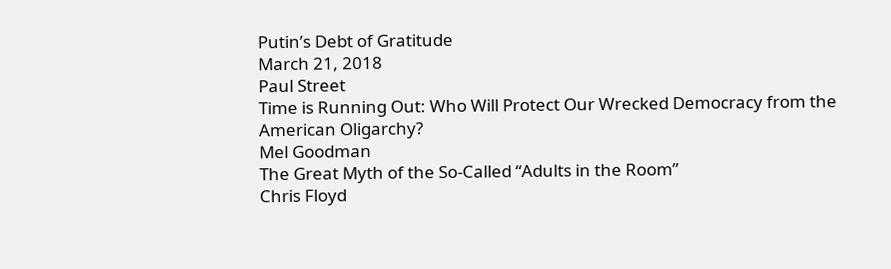Putin’s Debt of Gratitude
March 21, 2018
Paul Street
Time is Running Out: Who Will Protect Our Wrecked Democracy from the American Oligarchy?
Mel Goodman
The Great Myth of the So-Called “Adults in the Room”
Chris Floyd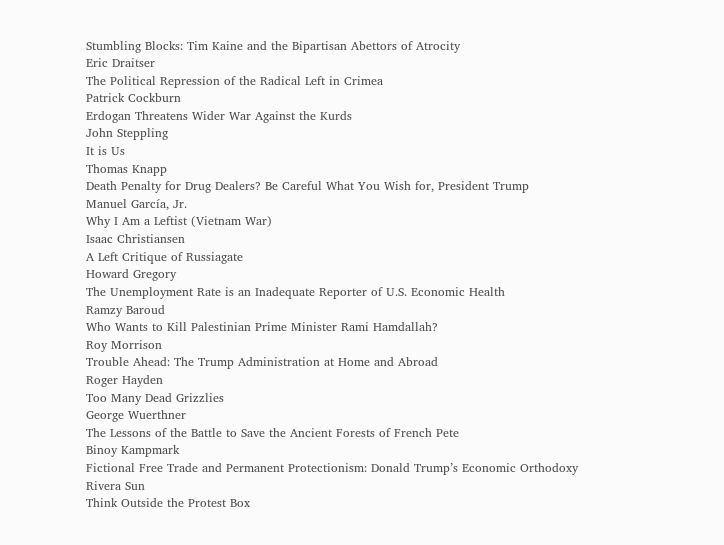Stumbling Blocks: Tim Kaine and the Bipartisan Abettors of Atrocity
Eric Draitser
The Political Repression of the Radical Left in Crimea
Patrick Cockburn
Erdogan Threatens Wider War Against the Kurds
John Steppling
It is Us
Thomas Knapp
Death Penalty for Drug Dealers? Be Careful What You Wish for, President Trump
Manuel García, Jr.
Why I Am a Leftist (Vietnam War)
Isaac Christiansen
A Left Critique of Russiagate
Howard Gregory
The Unemployment Rate is an Inadequate Reporter of U.S. Economic Health
Ramzy Baroud
Who Wants to Kill Palestinian Prime Minister Rami Hamdallah?
Roy Morrison
Trouble Ahead: The Trump Administration at Home and Abroad
Roger Hayden
Too Many Dead Grizzlies
George Wuerthner
The Lessons of the Battle to Save the Ancient Forests of French Pete
Binoy Kampmark
Fictional Free Trade and Permanent Protectionism: Donald Trump’s Economic Orthodoxy
Rivera Sun
Think Outside the Protest Box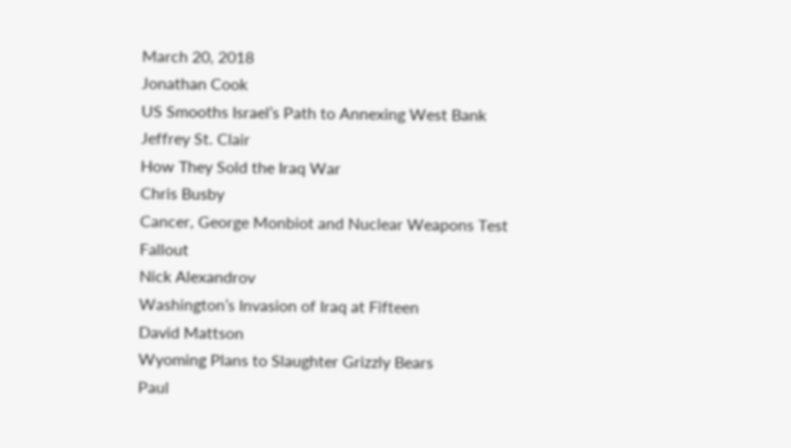March 20, 2018
Jonathan Cook
US Smooths Israel’s Path to Annexing West Bank
Jeffrey St. Clair
How They Sold the Iraq War
Chris Busby
Cancer, George Monbiot and Nuclear Weapons Test Fallout
Nick Alexandrov
Washington’s Invasion of Iraq at Fifteen
David Mattson
Wyoming Plans to Slaughter Grizzly Bears
Paul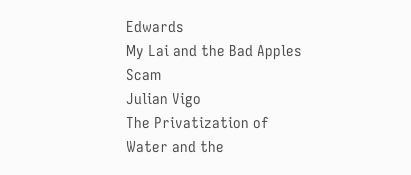Edwards
My Lai and the Bad Apples Scam
Julian Vigo
The Privatization of Water and the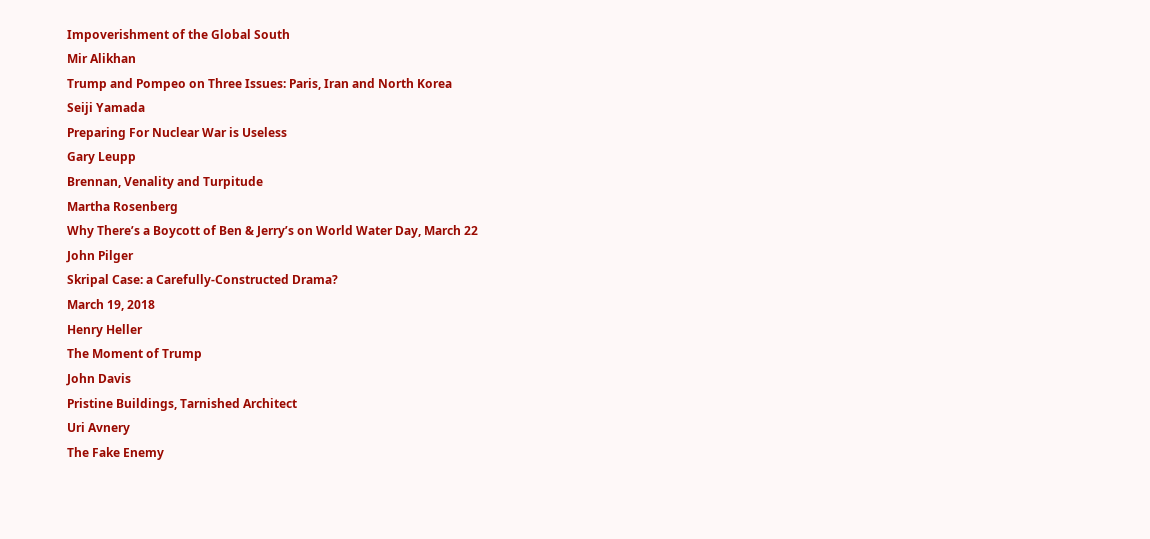Impoverishment of the Global South
Mir Alikhan
Trump and Pompeo on Three Issues: Paris, Iran and North Korea
Seiji Yamada
Preparing For Nuclear War is Useless
Gary Leupp
Brennan, Venality and Turpitude
Martha Rosenberg
Why There’s a Boycott of Ben & Jerry’s on World Water Day, March 22
John Pilger
Skripal Case: a Carefully-Constructed Drama?
March 19, 2018
Henry Heller
The Moment of Trump
John Davis
Pristine Buildings, Tarnished Architect
Uri Avnery
The Fake Enemy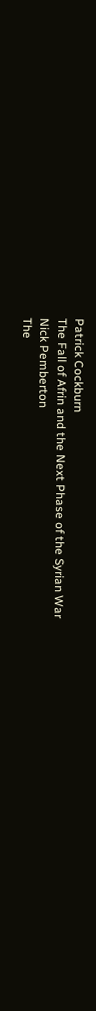Patrick Cockburn
The Fall of Afrin and the Next Phase of the Syrian War
Nick Pemberton
The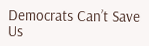Democrats Can’t Save Us